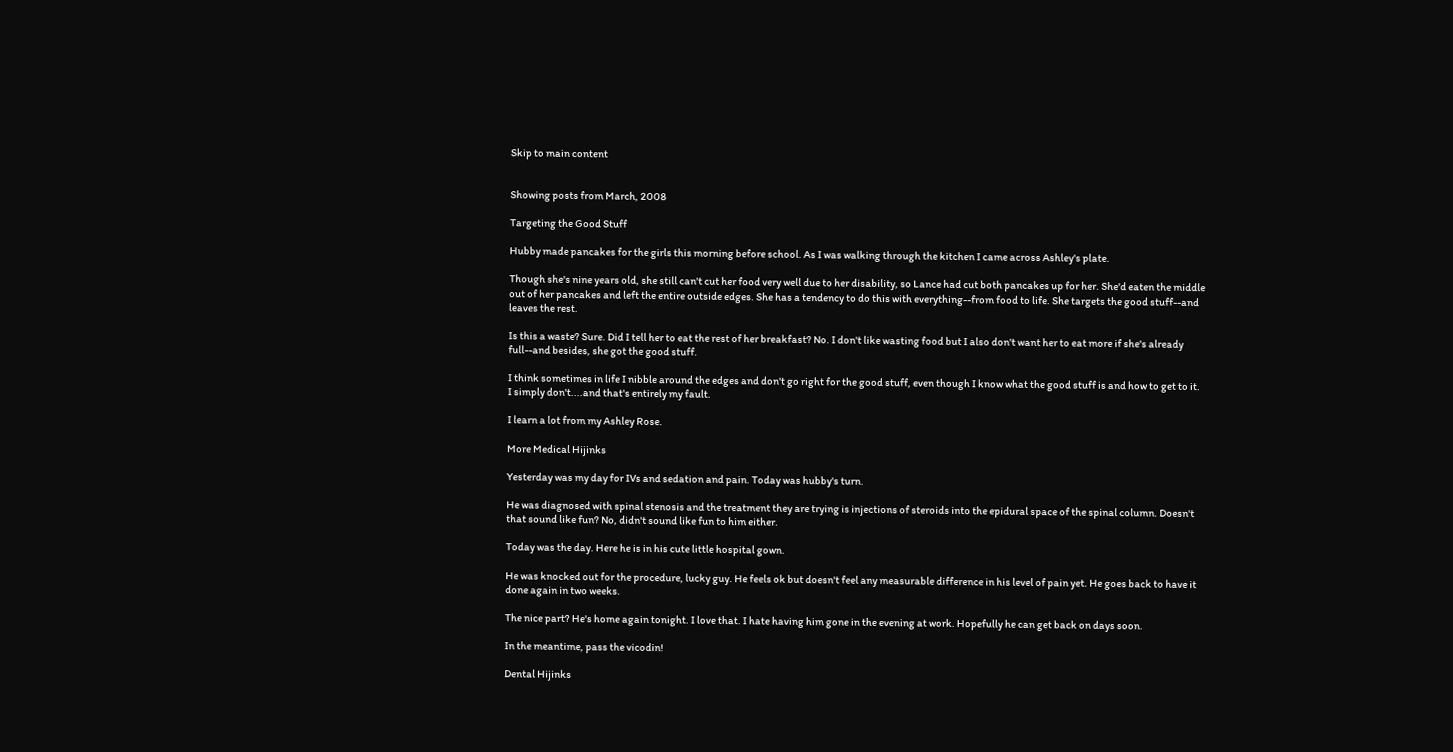Skip to main content


Showing posts from March, 2008

Targeting the Good Stuff

Hubby made pancakes for the girls this morning before school. As I was walking through the kitchen I came across Ashley's plate.

Though she's nine years old, she still can't cut her food very well due to her disability, so Lance had cut both pancakes up for her. She'd eaten the middle out of her pancakes and left the entire outside edges. She has a tendency to do this with everything--from food to life. She targets the good stuff--and leaves the rest.

Is this a waste? Sure. Did I tell her to eat the rest of her breakfast? No. I don't like wasting food but I also don't want her to eat more if she's already full--and besides, she got the good stuff.

I think sometimes in life I nibble around the edges and don't go right for the good stuff, even though I know what the good stuff is and how to get to it. I simply don't....and that's entirely my fault.

I learn a lot from my Ashley Rose.

More Medical Hijinks

Yesterday was my day for IVs and sedation and pain. Today was hubby's turn.

He was diagnosed with spinal stenosis and the treatment they are trying is injections of steroids into the epidural space of the spinal column. Doesn't that sound like fun? No, didn't sound like fun to him either.

Today was the day. Here he is in his cute little hospital gown.

He was knocked out for the procedure, lucky guy. He feels ok but doesn't feel any measurable difference in his level of pain yet. He goes back to have it done again in two weeks.

The nice part? He's home again tonight. I love that. I hate having him gone in the evening at work. Hopefully he can get back on days soon.

In the meantime, pass the vicodin!

Dental Hijinks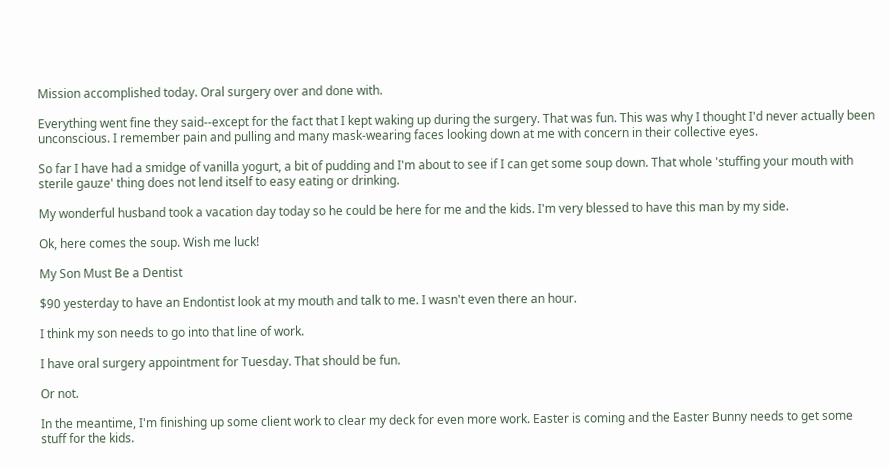Mission accomplished today. Oral surgery over and done with.

Everything went fine they said--except for the fact that I kept waking up during the surgery. That was fun. This was why I thought I'd never actually been unconscious. I remember pain and pulling and many mask-wearing faces looking down at me with concern in their collective eyes.

So far I have had a smidge of vanilla yogurt, a bit of pudding and I'm about to see if I can get some soup down. That whole 'stuffing your mouth with sterile gauze' thing does not lend itself to easy eating or drinking.

My wonderful husband took a vacation day today so he could be here for me and the kids. I'm very blessed to have this man by my side.

Ok, here comes the soup. Wish me luck!

My Son Must Be a Dentist

$90 yesterday to have an Endontist look at my mouth and talk to me. I wasn't even there an hour.

I think my son needs to go into that line of work.

I have oral surgery appointment for Tuesday. That should be fun.

Or not.

In the meantime, I'm finishing up some client work to clear my deck for even more work. Easter is coming and the Easter Bunny needs to get some stuff for the kids.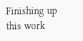Finishing up this work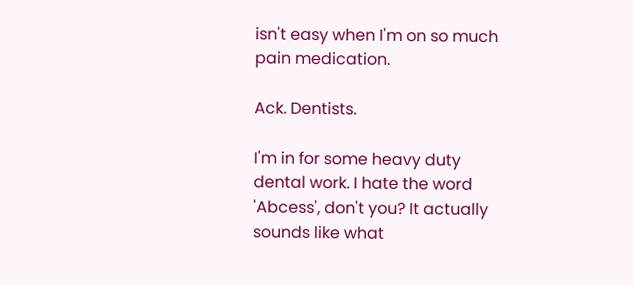isn't easy when I'm on so much pain medication.

Ack. Dentists.

I'm in for some heavy duty dental work. I hate the word 'Abcess', don't you? It actually sounds like what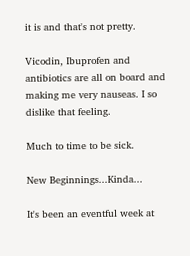it is and that's not pretty.

Vicodin, Ibuprofen and antibiotics are all on board and making me very nauseas. I so dislike that feeling.

Much to time to be sick.

New Beginnings...Kinda...

It's been an eventful week at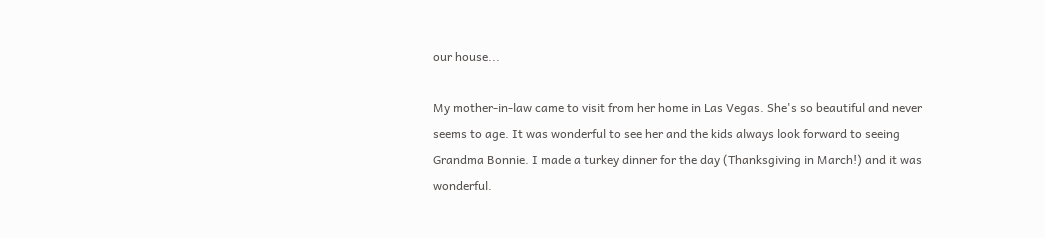our house...

My mother-in-law came to visit from her home in Las Vegas. She's so beautiful and never seems to age. It was wonderful to see her and the kids always look forward to seeing Grandma Bonnie. I made a turkey dinner for the day (Thanksgiving in March!) and it was wonderful.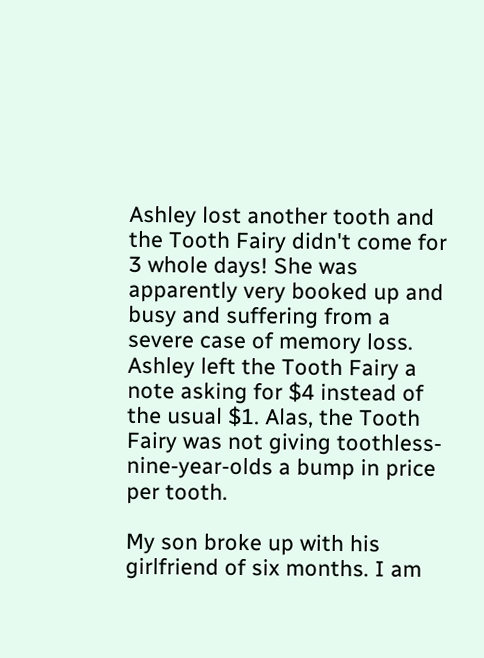Ashley lost another tooth and the Tooth Fairy didn't come for 3 whole days! She was apparently very booked up and busy and suffering from a severe case of memory loss. Ashley left the Tooth Fairy a note asking for $4 instead of the usual $1. Alas, the Tooth Fairy was not giving toothless-nine-year-olds a bump in price per tooth.

My son broke up with his girlfriend of six months. I am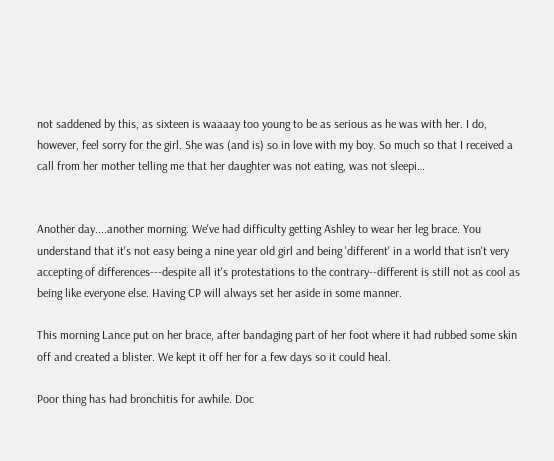not saddened by this, as sixteen is waaaay too young to be as serious as he was with her. I do, however, feel sorry for the girl. She was (and is) so in love with my boy. So much so that I received a call from her mother telling me that her daughter was not eating, was not sleepi…


Another day....another morning. We've had difficulty getting Ashley to wear her leg brace. You understand that it's not easy being a nine year old girl and being 'different' in a world that isn't very accepting of differences---despite all it's protestations to the contrary--different is still not as cool as being like everyone else. Having CP will always set her aside in some manner.

This morning Lance put on her brace, after bandaging part of her foot where it had rubbed some skin off and created a blister. We kept it off her for a few days so it could heal.

Poor thing has had bronchitis for awhile. Doc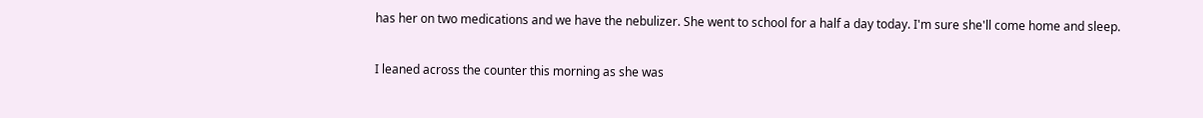has her on two medications and we have the nebulizer. She went to school for a half a day today. I'm sure she'll come home and sleep.

I leaned across the counter this morning as she was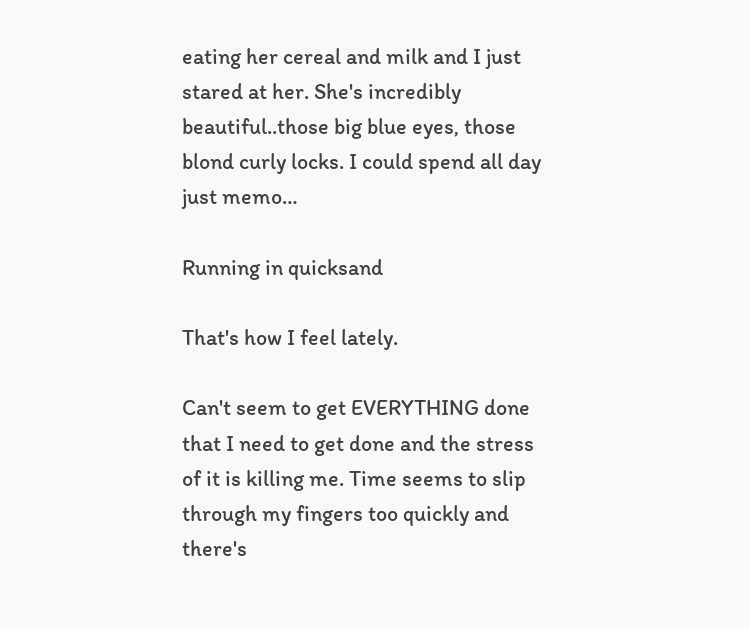eating her cereal and milk and I just stared at her. She's incredibly beautiful..those big blue eyes, those blond curly locks. I could spend all day just memo…

Running in quicksand

That's how I feel lately.

Can't seem to get EVERYTHING done that I need to get done and the stress of it is killing me. Time seems to slip through my fingers too quickly and there's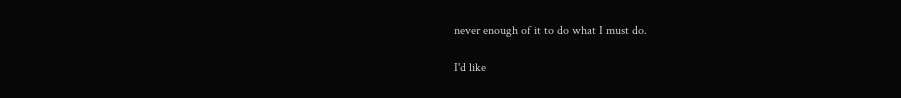never enough of it to do what I must do.

I'd like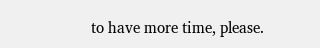to have more time, please.